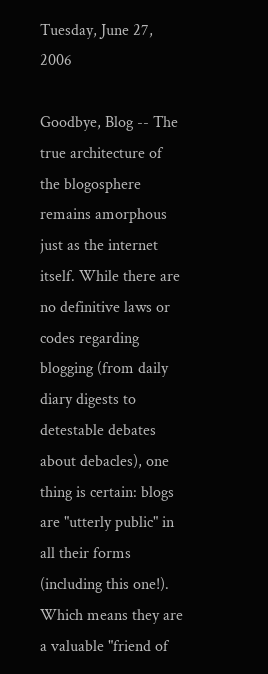Tuesday, June 27, 2006

Goodbye, Blog -- The true architecture of the blogosphere remains amorphous just as the internet itself. While there are no definitive laws or codes regarding blogging (from daily diary digests to detestable debates about debacles), one thing is certain: blogs are "utterly public" in all their forms (including this one!). Which means they are a valuable "friend of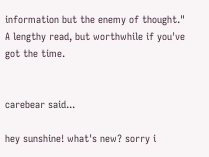information but the enemy of thought."
A lengthy read, but worthwhile if you've got the time.


carebear said...

hey sunshine! what's new? sorry i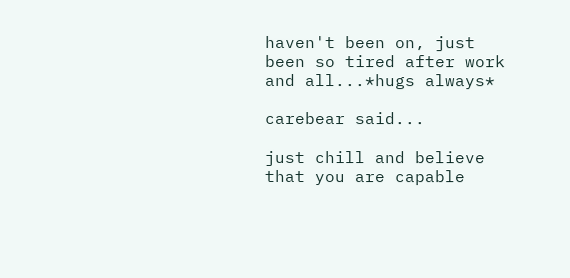haven't been on, just been so tired after work and all...*hugs always*

carebear said...

just chill and believe that you are capable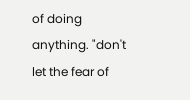of doing anything. "don't let the fear of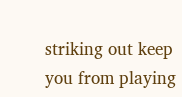striking out keep you from playing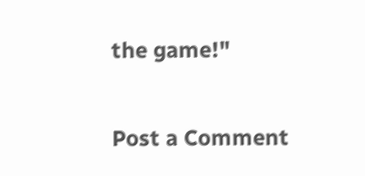the game!"

Post a Comment